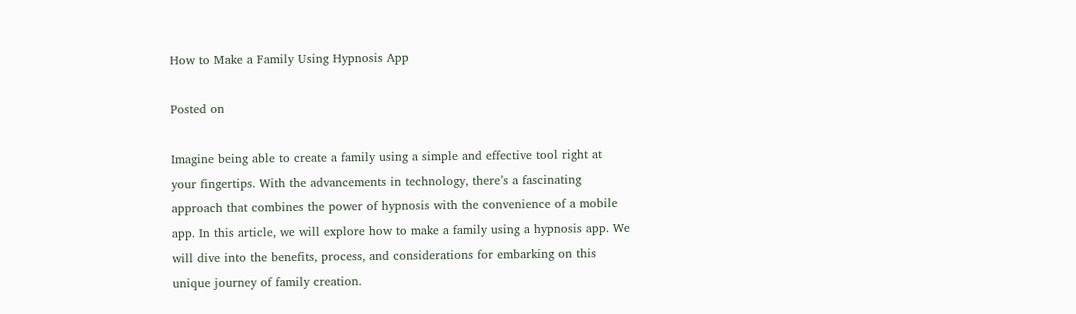How to Make a Family Using Hypnosis App

Posted on

Imagine being able to create a family using a simple and effective tool right at your fingertips. With the advancements in technology, there’s a fascinating approach that combines the power of hypnosis with the convenience of a mobile app. In this article, we will explore how to make a family using a hypnosis app. We will dive into the benefits, process, and considerations for embarking on this unique journey of family creation.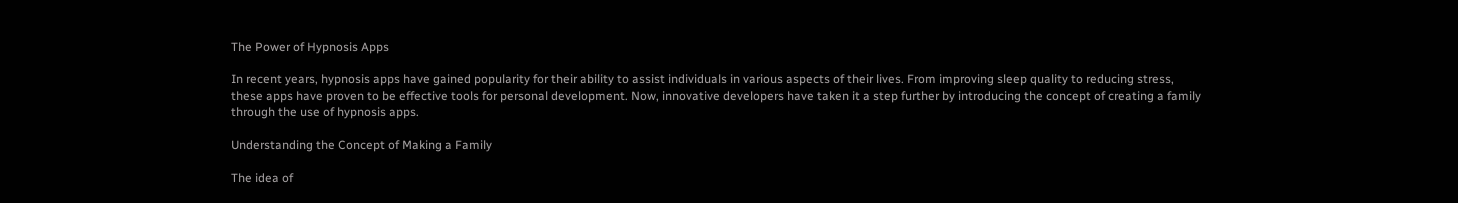The Power of Hypnosis Apps

In recent years, hypnosis apps have gained popularity for their ability to assist individuals in various aspects of their lives. From improving sleep quality to reducing stress, these apps have proven to be effective tools for personal development. Now, innovative developers have taken it a step further by introducing the concept of creating a family through the use of hypnosis apps.

Understanding the Concept of Making a Family

The idea of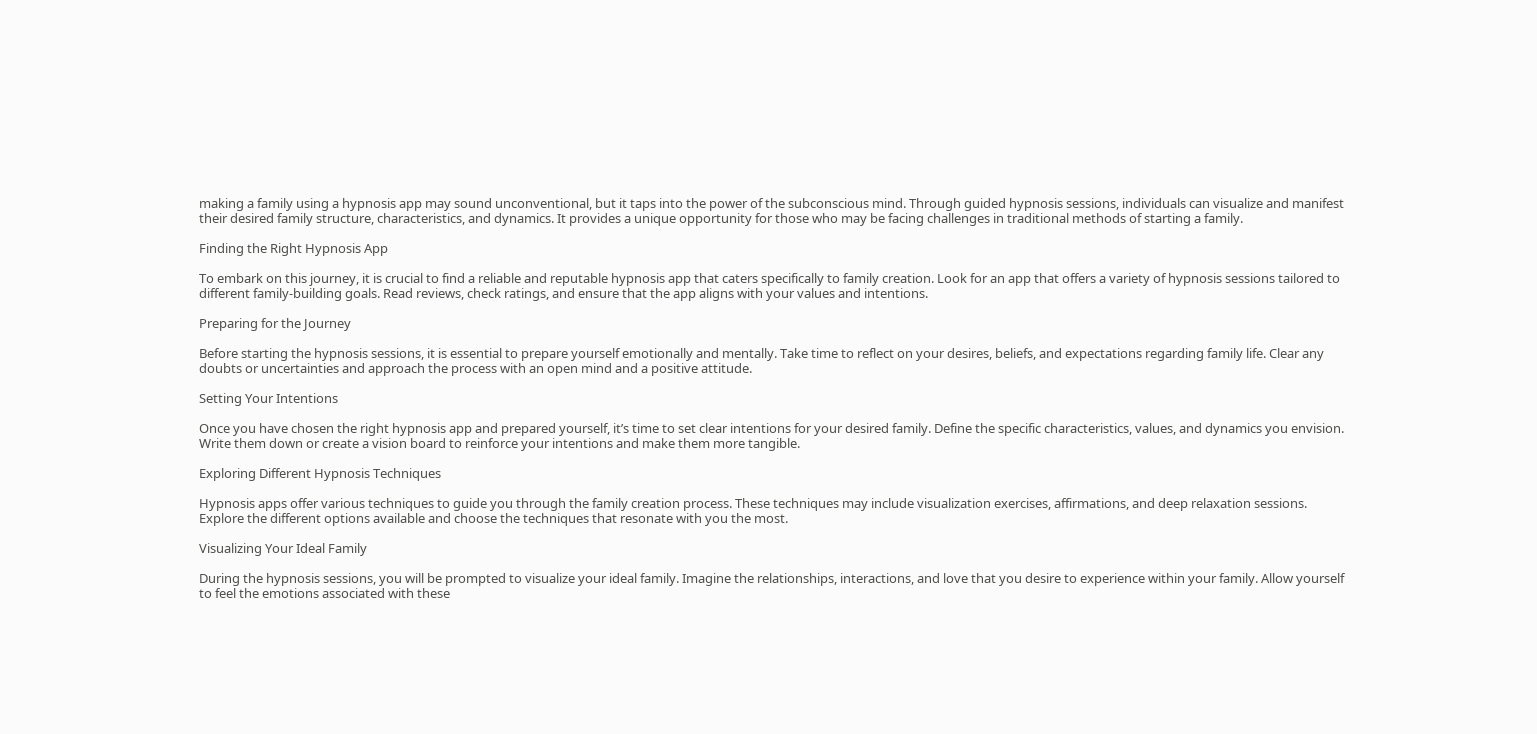making a family using a hypnosis app may sound unconventional, but it taps into the power of the subconscious mind. Through guided hypnosis sessions, individuals can visualize and manifest their desired family structure, characteristics, and dynamics. It provides a unique opportunity for those who may be facing challenges in traditional methods of starting a family.

Finding the Right Hypnosis App

To embark on this journey, it is crucial to find a reliable and reputable hypnosis app that caters specifically to family creation. Look for an app that offers a variety of hypnosis sessions tailored to different family-building goals. Read reviews, check ratings, and ensure that the app aligns with your values and intentions.

Preparing for the Journey

Before starting the hypnosis sessions, it is essential to prepare yourself emotionally and mentally. Take time to reflect on your desires, beliefs, and expectations regarding family life. Clear any doubts or uncertainties and approach the process with an open mind and a positive attitude.

Setting Your Intentions

Once you have chosen the right hypnosis app and prepared yourself, it’s time to set clear intentions for your desired family. Define the specific characteristics, values, and dynamics you envision. Write them down or create a vision board to reinforce your intentions and make them more tangible.

Exploring Different Hypnosis Techniques

Hypnosis apps offer various techniques to guide you through the family creation process. These techniques may include visualization exercises, affirmations, and deep relaxation sessions. Explore the different options available and choose the techniques that resonate with you the most.

Visualizing Your Ideal Family

During the hypnosis sessions, you will be prompted to visualize your ideal family. Imagine the relationships, interactions, and love that you desire to experience within your family. Allow yourself to feel the emotions associated with these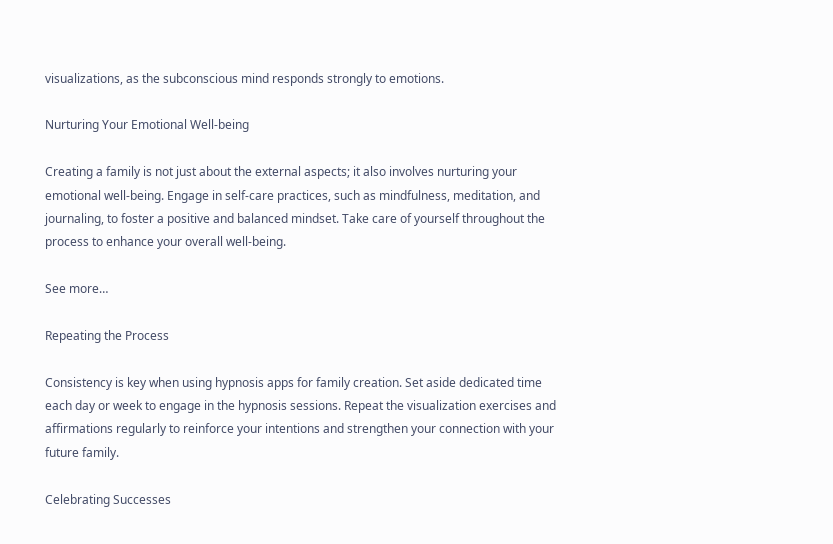visualizations, as the subconscious mind responds strongly to emotions.

Nurturing Your Emotional Well-being

Creating a family is not just about the external aspects; it also involves nurturing your emotional well-being. Engage in self-care practices, such as mindfulness, meditation, and journaling, to foster a positive and balanced mindset. Take care of yourself throughout the process to enhance your overall well-being.

See more…

Repeating the Process

Consistency is key when using hypnosis apps for family creation. Set aside dedicated time each day or week to engage in the hypnosis sessions. Repeat the visualization exercises and affirmations regularly to reinforce your intentions and strengthen your connection with your future family.

Celebrating Successes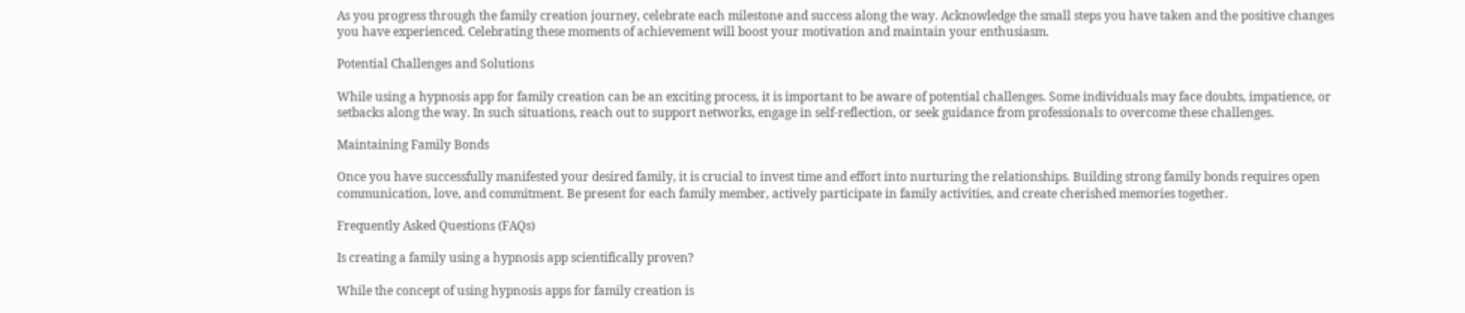As you progress through the family creation journey, celebrate each milestone and success along the way. Acknowledge the small steps you have taken and the positive changes you have experienced. Celebrating these moments of achievement will boost your motivation and maintain your enthusiasm.

Potential Challenges and Solutions

While using a hypnosis app for family creation can be an exciting process, it is important to be aware of potential challenges. Some individuals may face doubts, impatience, or setbacks along the way. In such situations, reach out to support networks, engage in self-reflection, or seek guidance from professionals to overcome these challenges.

Maintaining Family Bonds

Once you have successfully manifested your desired family, it is crucial to invest time and effort into nurturing the relationships. Building strong family bonds requires open communication, love, and commitment. Be present for each family member, actively participate in family activities, and create cherished memories together.

Frequently Asked Questions (FAQs)

Is creating a family using a hypnosis app scientifically proven?

While the concept of using hypnosis apps for family creation is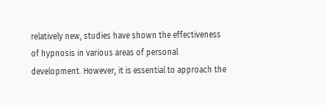relatively new, studies have shown the effectiveness of hypnosis in various areas of personal development. However, it is essential to approach the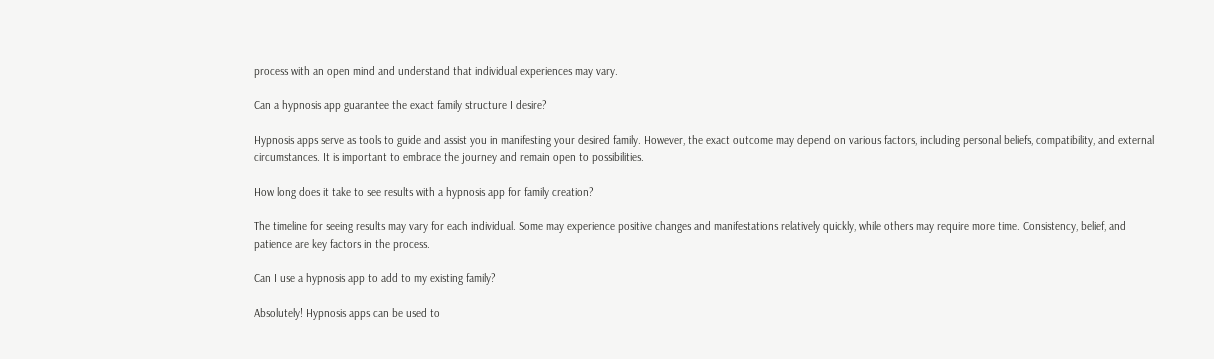process with an open mind and understand that individual experiences may vary.

Can a hypnosis app guarantee the exact family structure I desire?

Hypnosis apps serve as tools to guide and assist you in manifesting your desired family. However, the exact outcome may depend on various factors, including personal beliefs, compatibility, and external circumstances. It is important to embrace the journey and remain open to possibilities.

How long does it take to see results with a hypnosis app for family creation?

The timeline for seeing results may vary for each individual. Some may experience positive changes and manifestations relatively quickly, while others may require more time. Consistency, belief, and patience are key factors in the process.

Can I use a hypnosis app to add to my existing family?

Absolutely! Hypnosis apps can be used to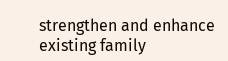strengthen and enhance existing family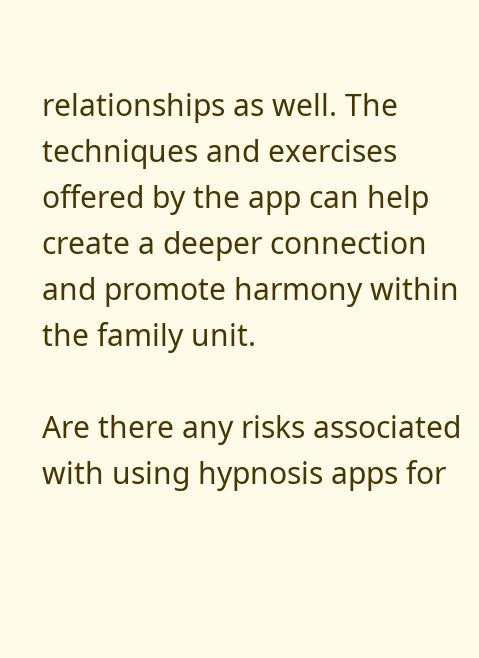relationships as well. The techniques and exercises offered by the app can help create a deeper connection and promote harmony within the family unit.

Are there any risks associated with using hypnosis apps for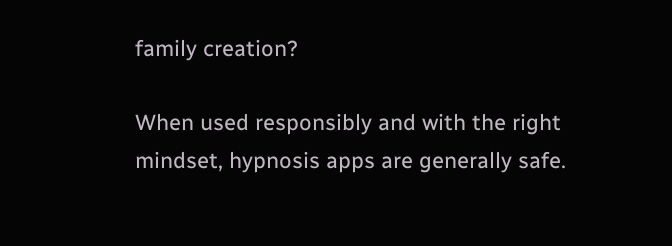family creation?

When used responsibly and with the right mindset, hypnosis apps are generally safe.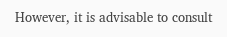However, it is advisable to consult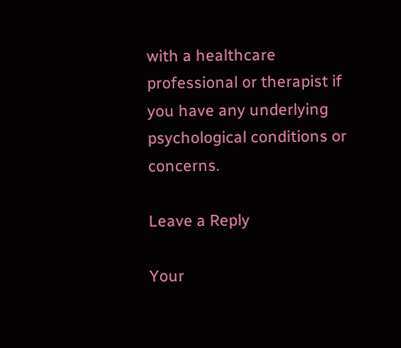with a healthcare professional or therapist if you have any underlying psychological conditions or concerns.

Leave a Reply

Your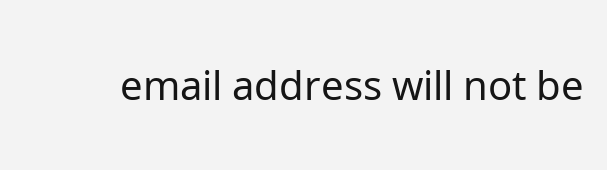email address will not be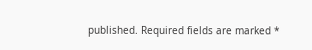published. Required fields are marked *